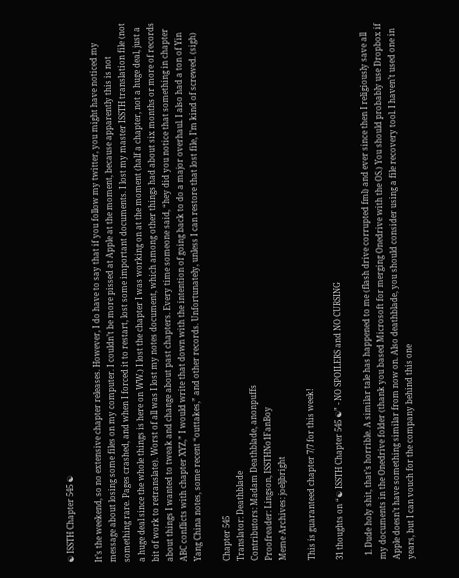☯ ISSTH Chapter 545 ☯

It’s the weekend, so no extensive chapter releases. However, I do have to say that if you follow my twitter, you might have noticed my message about losing some files on my computer. I couldn’t be more pissed at Apple at the moment, because apparently this is not something rare. Pages crashed, and when I forced it to restart, lost some important documents. I lost my master ISSTH translation file (not a huge deal since the whole things is here on WW.) I lost the chapter I was working on at the moment (half a chapter, not a huge deal, just a bit of work to retranslate). Worst of all was I lost my notes document, which among other things had about six months or more of records about things I wanted to tweak and change about past chapters. Every time someone said, “hey did you notice that something in chapter ABC conflicts with chapter XYZ,” I would write that down with the intention of going back to do a major overhaul. I also had a ton of Yin Yang China notes, some recent “outtakes,” and other records. Unfortunately, unless I can restore that lost file, I’m kind of screwed. (sigh)

Chapter 545
Translator: Deathblade
Contributors: Madam Deathblade, anonpuffs
Proofreader: Lingson, ISSTHNo1FanBoy
Meme Archives: joeljbright

This is guaranteed chapter 7/7 for this week!

31 thoughts on “☯ ISSTH Chapter 545 ☯” - NO SPOILERS and NO CURSING

  1. Dude holy shit, that’s horrible. A similar tale has happened to me (flash drive corrupted fml) and ever since then I religiously save all my documents in the Onedrive folder (thank you based Microsoft for merging Onedrive with the OS.) You should probably use Dropbox if Apple doesn’t have something similar from now on. Also deathblade, you should consider using a file recovery tool. I haven’t used one in years, but I can vouch for the company behind this one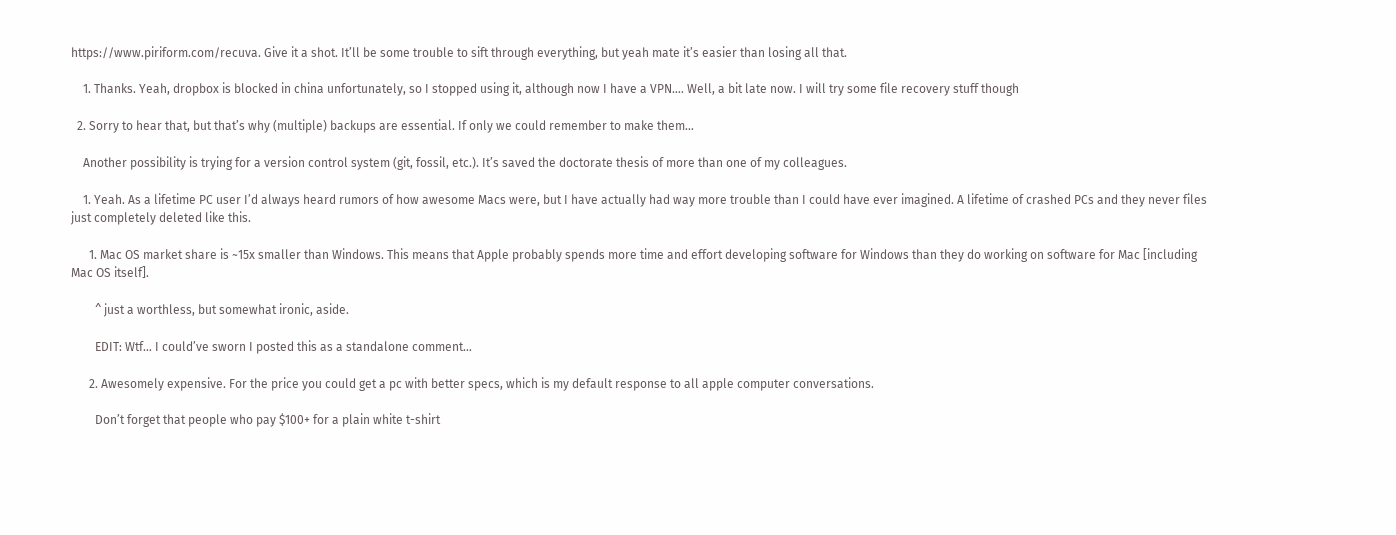https://www.piriform.com/recuva. Give it a shot. It’ll be some trouble to sift through everything, but yeah mate it’s easier than losing all that.

    1. Thanks. Yeah, dropbox is blocked in china unfortunately, so I stopped using it, although now I have a VPN…. Well, a bit late now. I will try some file recovery stuff though

  2. Sorry to hear that, but that’s why (multiple) backups are essential. If only we could remember to make them…

    Another possibility is trying for a version control system (git, fossil, etc.). It’s saved the doctorate thesis of more than one of my colleagues.

    1. Yeah. As a lifetime PC user I’d always heard rumors of how awesome Macs were, but I have actually had way more trouble than I could have ever imagined. A lifetime of crashed PCs and they never files just completely deleted like this.

      1. Mac OS market share is ~15x smaller than Windows. This means that Apple probably spends more time and effort developing software for Windows than they do working on software for Mac [including Mac OS itself].

        ^ just a worthless, but somewhat ironic, aside.

        EDIT: Wtf… I could’ve sworn I posted this as a standalone comment…

      2. Awesomely expensive. For the price you could get a pc with better specs, which is my default response to all apple computer conversations.

        Don’t forget that people who pay $100+ for a plain white t-shirt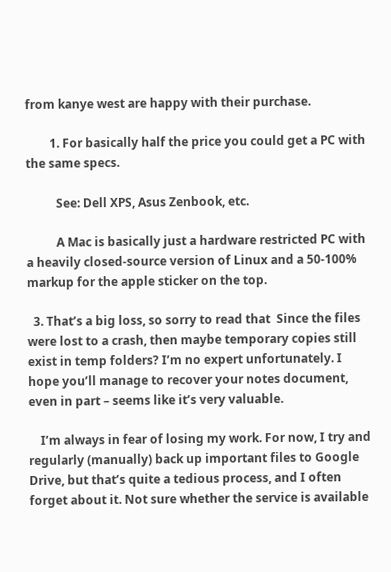from kanye west are happy with their purchase.

        1. For basically half the price you could get a PC with the same specs.

          See: Dell XPS, Asus Zenbook, etc.

          A Mac is basically just a hardware restricted PC with a heavily closed-source version of Linux and a 50-100% markup for the apple sticker on the top.

  3. That’s a big loss, so sorry to read that  Since the files were lost to a crash, then maybe temporary copies still exist in temp folders? I’m no expert unfortunately. I hope you’ll manage to recover your notes document, even in part – seems like it’s very valuable.

    I’m always in fear of losing my work. For now, I try and regularly (manually) back up important files to Google Drive, but that’s quite a tedious process, and I often forget about it. Not sure whether the service is available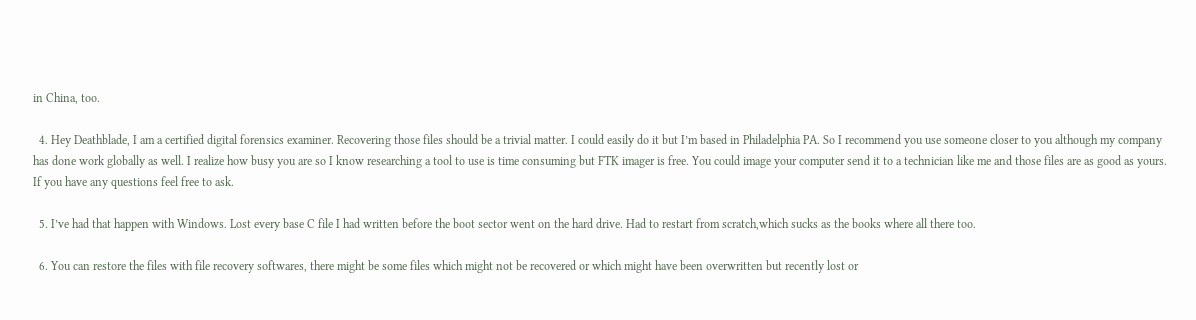in China, too.

  4. Hey Deathblade, I am a certified digital forensics examiner. Recovering those files should be a trivial matter. I could easily do it but I’m based in Philadelphia PA. So I recommend you use someone closer to you although my company has done work globally as well. I realize how busy you are so I know researching a tool to use is time consuming but FTK imager is free. You could image your computer send it to a technician like me and those files are as good as yours. If you have any questions feel free to ask.

  5. I’ve had that happen with Windows. Lost every base C file I had written before the boot sector went on the hard drive. Had to restart from scratch,which sucks as the books where all there too.

  6. You can restore the files with file recovery softwares, there might be some files which might not be recovered or which might have been overwritten but recently lost or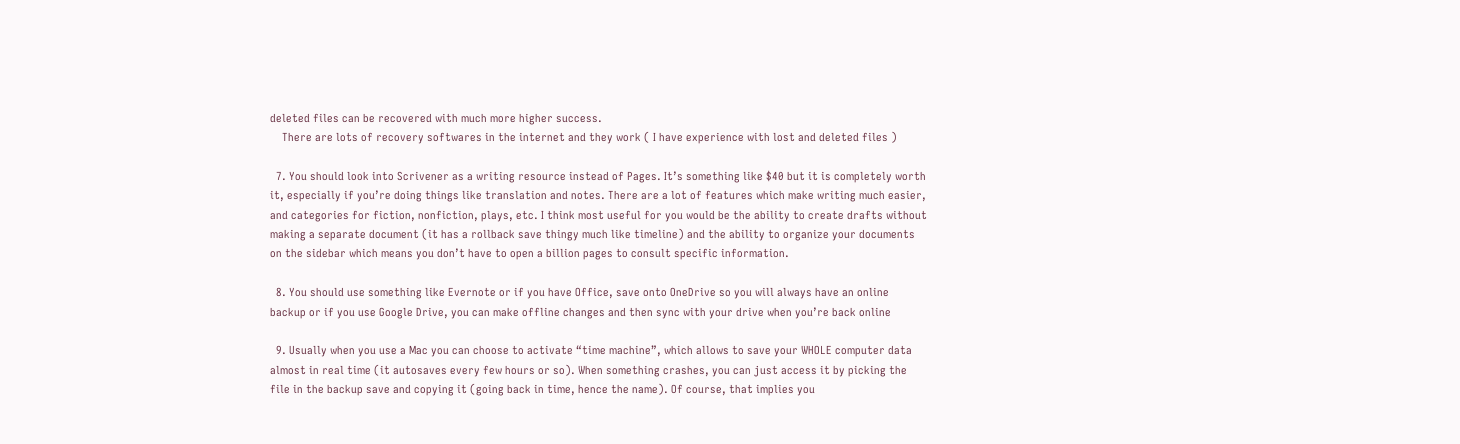deleted files can be recovered with much more higher success.
    There are lots of recovery softwares in the internet and they work ( I have experience with lost and deleted files )

  7. You should look into Scrivener as a writing resource instead of Pages. It’s something like $40 but it is completely worth it, especially if you’re doing things like translation and notes. There are a lot of features which make writing much easier, and categories for fiction, nonfiction, plays, etc. I think most useful for you would be the ability to create drafts without making a separate document (it has a rollback save thingy much like timeline) and the ability to organize your documents on the sidebar which means you don’t have to open a billion pages to consult specific information.

  8. You should use something like Evernote or if you have Office, save onto OneDrive so you will always have an online backup or if you use Google Drive, you can make offline changes and then sync with your drive when you’re back online

  9. Usually when you use a Mac you can choose to activate “time machine”, which allows to save your WHOLE computer data almost in real time (it autosaves every few hours or so). When something crashes, you can just access it by picking the file in the backup save and copying it (going back in time, hence the name). Of course, that implies you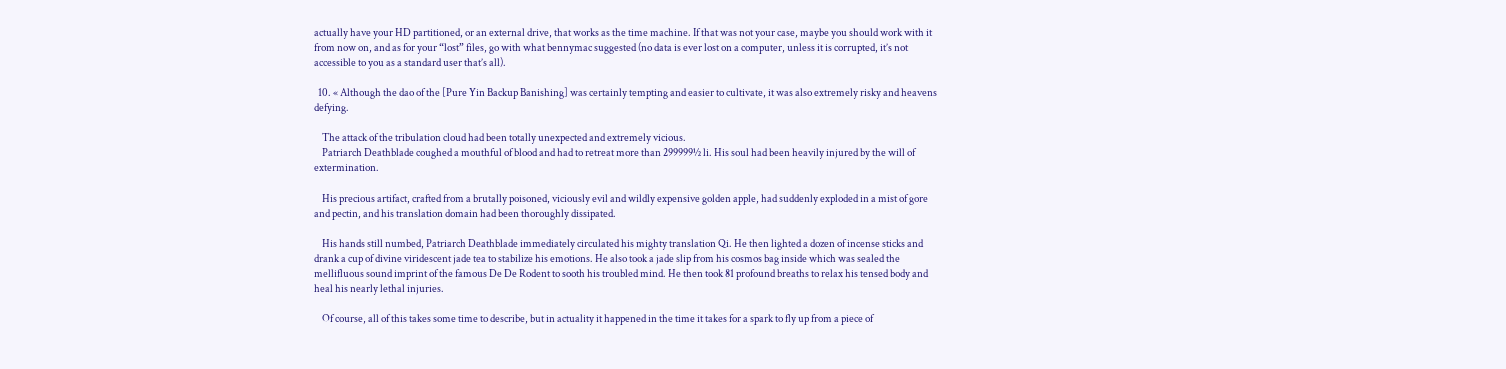actually have your HD partitioned, or an external drive, that works as the time machine. If that was not your case, maybe you should work with it from now on, and as for your “lost” files, go with what bennymac suggested (no data is ever lost on a computer, unless it is corrupted, it’s not accessible to you as a standard user that’s all).

  10. « Although the dao of the [Pure Yin Backup Banishing] was certainly tempting and easier to cultivate, it was also extremely risky and heavens defying.

    The attack of the tribulation cloud had been totally unexpected and extremely vicious.
    Patriarch Deathblade coughed a mouthful of blood and had to retreat more than 299999½ li. His soul had been heavily injured by the will of extermination.

    His precious artifact, crafted from a brutally poisoned, viciously evil and wildly expensive golden apple, had suddenly exploded in a mist of gore and pectin, and his translation domain had been thoroughly dissipated.

    His hands still numbed, Patriarch Deathblade immediately circulated his mighty translation Qi. He then lighted a dozen of incense sticks and drank a cup of divine viridescent jade tea to stabilize his emotions. He also took a jade slip from his cosmos bag inside which was sealed the mellifluous sound imprint of the famous De De Rodent to sooth his troubled mind. He then took 81 profound breaths to relax his tensed body and heal his nearly lethal injuries.

    Of course, all of this takes some time to describe, but in actuality it happened in the time it takes for a spark to fly up from a piece of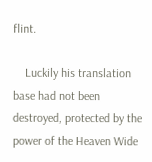flint.

    Luckily his translation base had not been destroyed, protected by the power of the Heaven Wide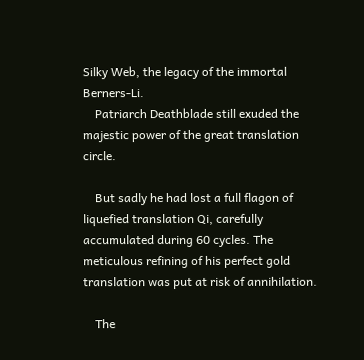Silky Web, the legacy of the immortal Berners-Li.
    Patriarch Deathblade still exuded the majestic power of the great translation circle.

    But sadly he had lost a full flagon of liquefied translation Qi, carefully accumulated during 60 cycles. The meticulous refining of his perfect gold translation was put at risk of annihilation.

    The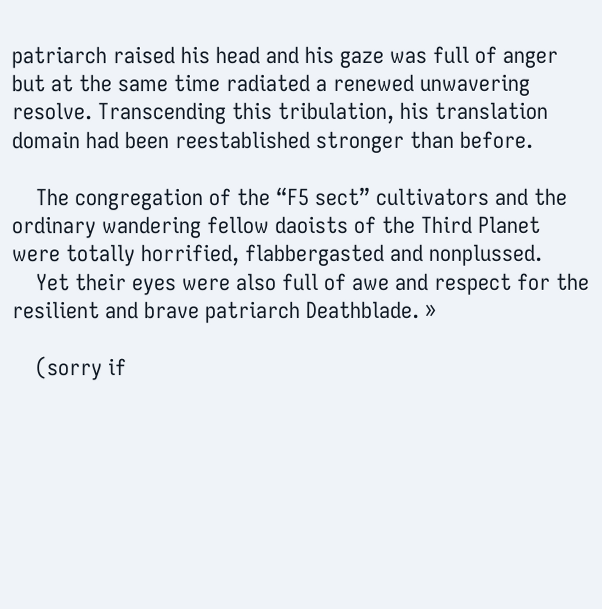patriarch raised his head and his gaze was full of anger but at the same time radiated a renewed unwavering resolve. Transcending this tribulation, his translation domain had been reestablished stronger than before.

    The congregation of the “F5 sect” cultivators and the ordinary wandering fellow daoists of the Third Planet were totally horrified, flabbergasted and nonplussed.
    Yet their eyes were also full of awe and respect for the resilient and brave patriarch Deathblade. »

    (sorry if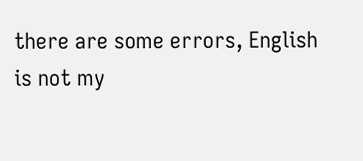there are some errors, English is not my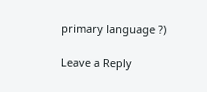primary language ?)

Leave a Reply